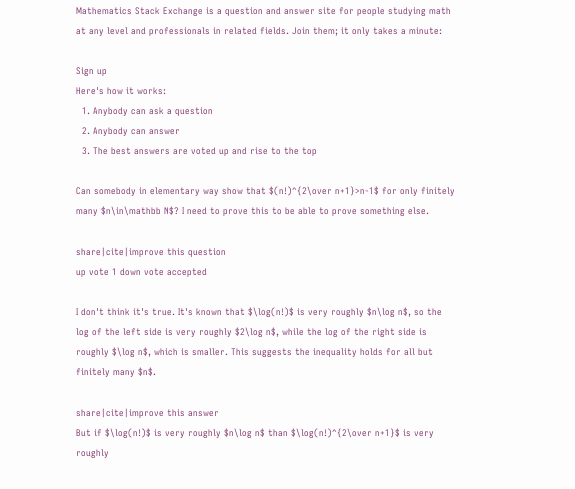Mathematics Stack Exchange is a question and answer site for people studying math at any level and professionals in related fields. Join them; it only takes a minute:

Sign up
Here's how it works:
  1. Anybody can ask a question
  2. Anybody can answer
  3. The best answers are voted up and rise to the top

Can somebody in elementary way show that $(n!)^{2\over n+1}>n-1$ for only finitely many $n\in\mathbb N$? I need to prove this to be able to prove something else.

share|cite|improve this question
up vote 1 down vote accepted

I don't think it's true. It's known that $\log(n!)$ is very roughly $n\log n$, so the log of the left side is very roughly $2\log n$, while the log of the right side is roughly $\log n$, which is smaller. This suggests the inequality holds for all but finitely many $n$.

share|cite|improve this answer
But if $\log(n!)$ is very roughly $n\log n$ than $\log(n!)^{2\over n+1}$ is very roughly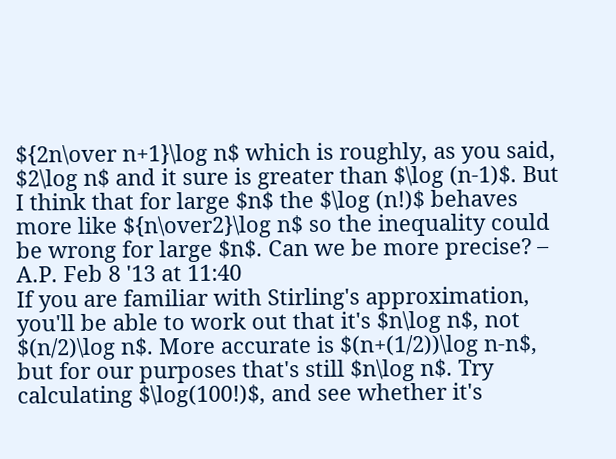${2n\over n+1}\log n$ which is roughly, as you said, $2\log n$ and it sure is greater than $\log (n-1)$. But I think that for large $n$ the $\log (n!)$ behaves more like ${n\over2}\log n$ so the inequality could be wrong for large $n$. Can we be more precise? – A.P. Feb 8 '13 at 11:40
If you are familiar with Stirling's approximation, you'll be able to work out that it's $n\log n$, not $(n/2)\log n$. More accurate is $(n+(1/2))\log n-n$, but for our purposes that's still $n\log n$. Try calculating $\log(100!)$, and see whether it's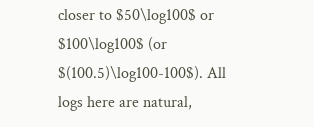closer to $50\log100$ or $100\log100$ (or $(100.5)\log100-100$). All logs here are natural,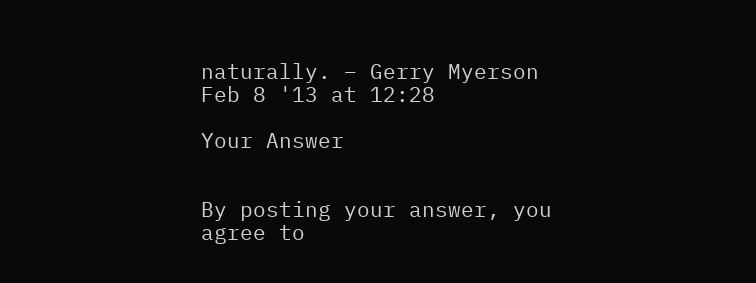naturally. – Gerry Myerson Feb 8 '13 at 12:28

Your Answer


By posting your answer, you agree to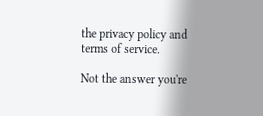the privacy policy and terms of service.

Not the answer you're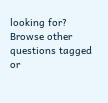looking for? Browse other questions tagged or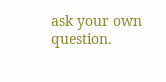ask your own question.